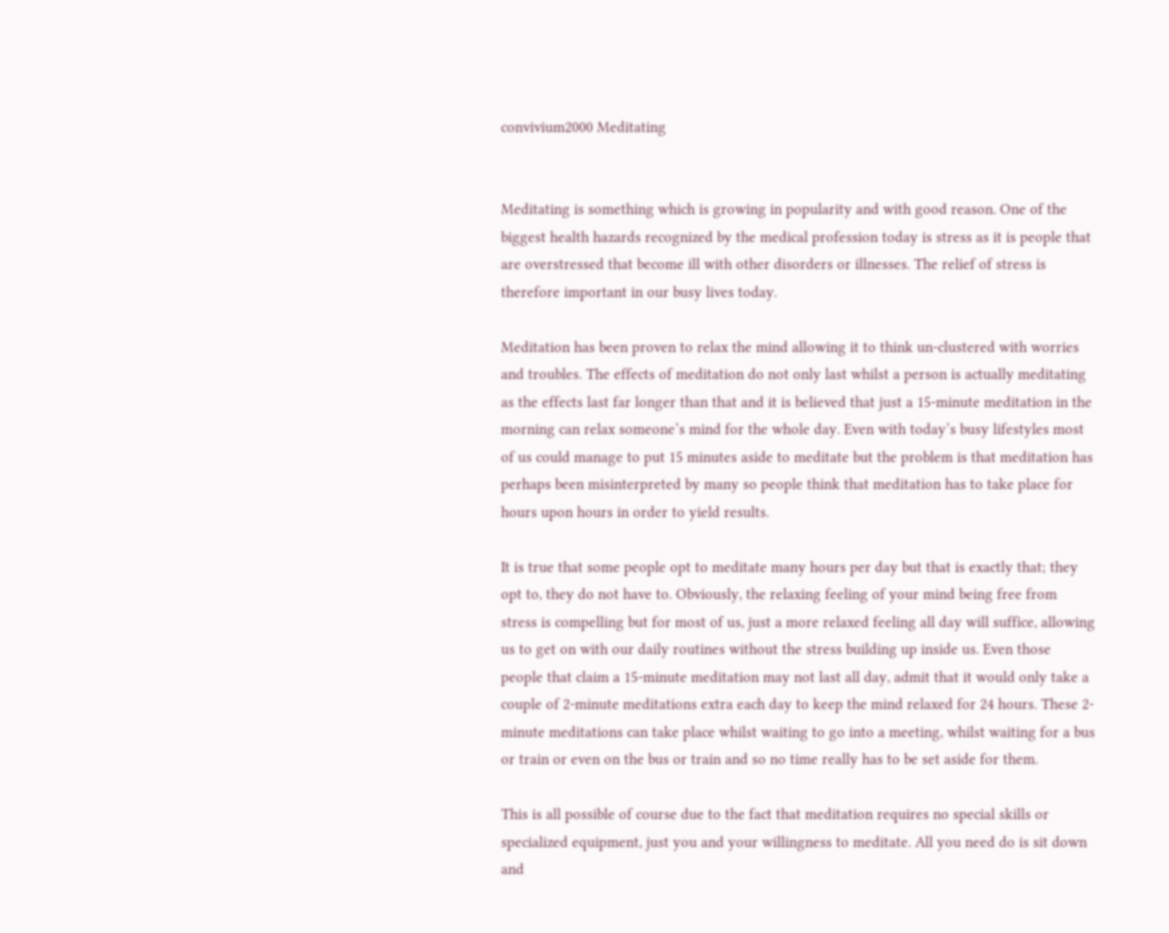convivium2000 Meditating


Meditating is something which is growing in popularity and with good reason. One of the biggest health hazards recognized by the medical profession today is stress as it is people that are overstressed that become ill with other disorders or illnesses. The relief of stress is therefore important in our busy lives today.

Meditation has been proven to relax the mind allowing it to think un-clustered with worries and troubles. The effects of meditation do not only last whilst a person is actually meditating as the effects last far longer than that and it is believed that just a 15-minute meditation in the morning can relax someone’s mind for the whole day. Even with today’s busy lifestyles most of us could manage to put 15 minutes aside to meditate but the problem is that meditation has perhaps been misinterpreted by many so people think that meditation has to take place for hours upon hours in order to yield results.

It is true that some people opt to meditate many hours per day but that is exactly that; they opt to, they do not have to. Obviously, the relaxing feeling of your mind being free from stress is compelling but for most of us, just a more relaxed feeling all day will suffice, allowing us to get on with our daily routines without the stress building up inside us. Even those people that claim a 15-minute meditation may not last all day, admit that it would only take a couple of 2-minute meditations extra each day to keep the mind relaxed for 24 hours. These 2-minute meditations can take place whilst waiting to go into a meeting, whilst waiting for a bus or train or even on the bus or train and so no time really has to be set aside for them.

This is all possible of course due to the fact that meditation requires no special skills or specialized equipment, just you and your willingness to meditate. All you need do is sit down and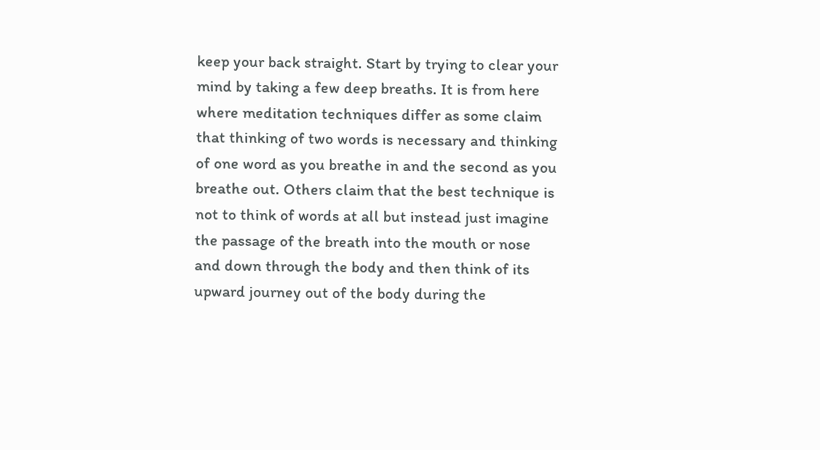keep your back straight. Start by trying to clear your mind by taking a few deep breaths. It is from here where meditation techniques differ as some claim that thinking of two words is necessary and thinking of one word as you breathe in and the second as you breathe out. Others claim that the best technique is not to think of words at all but instead just imagine the passage of the breath into the mouth or nose and down through the body and then think of its upward journey out of the body during the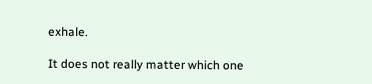exhale.

It does not really matter which one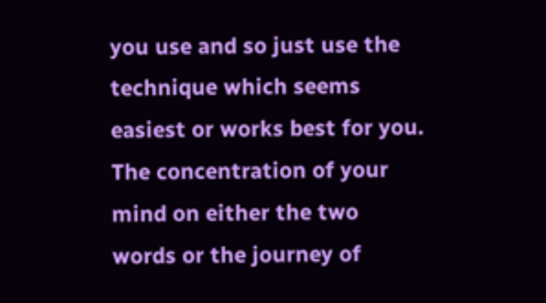you use and so just use the technique which seems easiest or works best for you. The concentration of your mind on either the two words or the journey of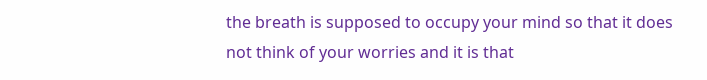the breath is supposed to occupy your mind so that it does not think of your worries and it is that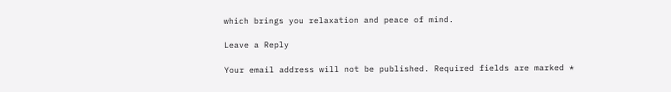which brings you relaxation and peace of mind.

Leave a Reply

Your email address will not be published. Required fields are marked *